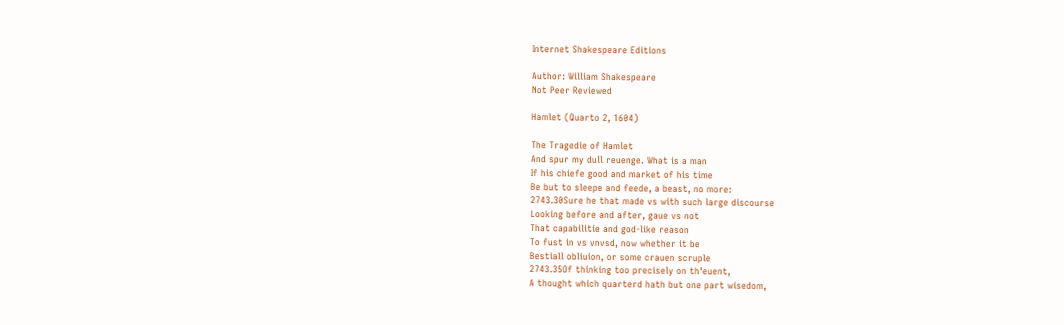Internet Shakespeare Editions

Author: William Shakespeare
Not Peer Reviewed

Hamlet (Quarto 2, 1604)

The Tragedie of Hamlet
And spur my dull reuenge. What is a man
If his chiefe good and market of his time
Be but to sleepe and feede, a beast, no more:
2743.30Sure he that made vs with such large discourse
Looking before and after, gaue vs not
That capabilitie and god-like reason
To fust in vs vnvsd, now whether it be
Bestiall obliuion, or some crauen scruple
2743.35Of thinking too precisely on th'euent,
A thought which quarterd hath but one part wisedom,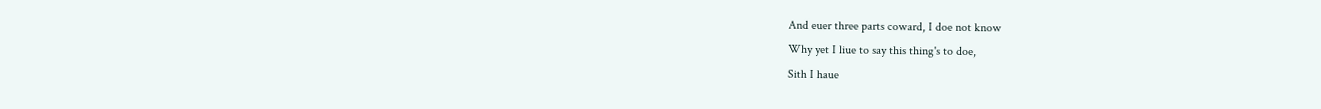And euer three parts coward, I doe not know
Why yet I liue to say this thing's to doe,
Sith I haue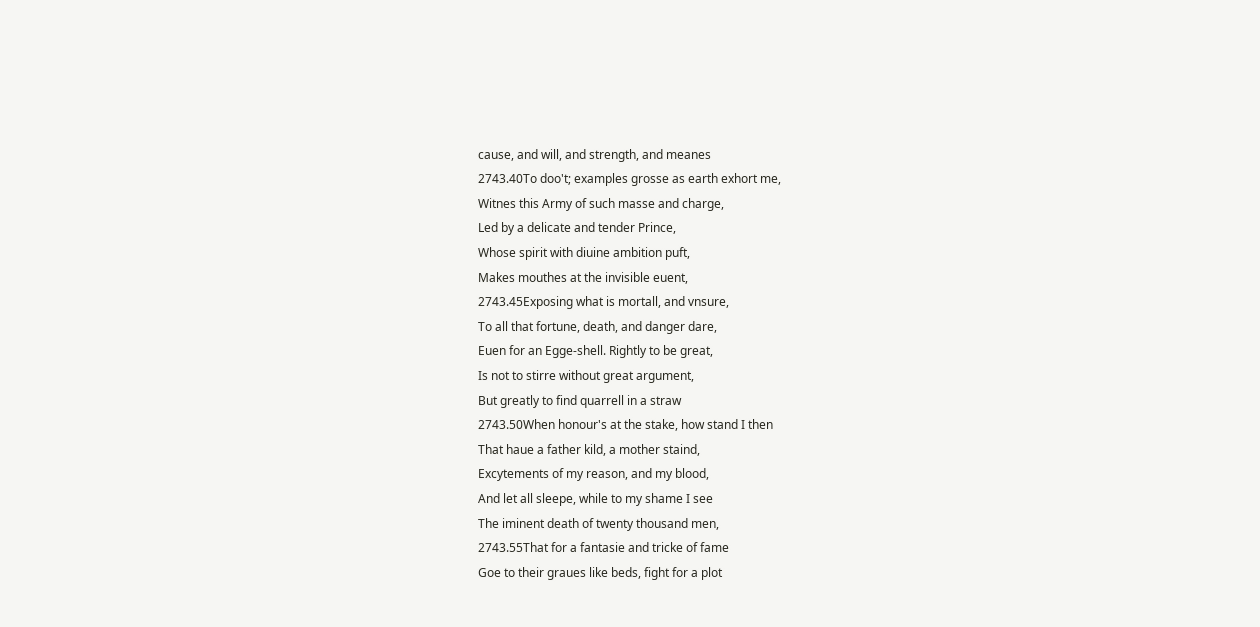cause, and will, and strength, and meanes
2743.40To doo't; examples grosse as earth exhort me,
Witnes this Army of such masse and charge,
Led by a delicate and tender Prince,
Whose spirit with diuine ambition puft,
Makes mouthes at the invisible euent,
2743.45Exposing what is mortall, and vnsure,
To all that fortune, death, and danger dare,
Euen for an Egge-shell. Rightly to be great,
Is not to stirre without great argument,
But greatly to find quarrell in a straw
2743.50When honour's at the stake, how stand I then
That haue a father kild, a mother staind,
Excytements of my reason, and my blood,
And let all sleepe, while to my shame I see
The iminent death of twenty thousand men,
2743.55That for a fantasie and tricke of fame
Goe to their graues like beds, fight for a plot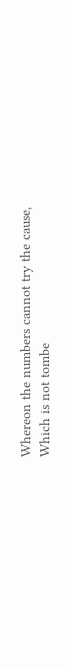Whereon the numbers cannot try the cause,
Which is not tombe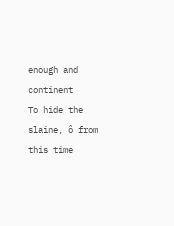enough and continent
To hide the slaine, ô from this time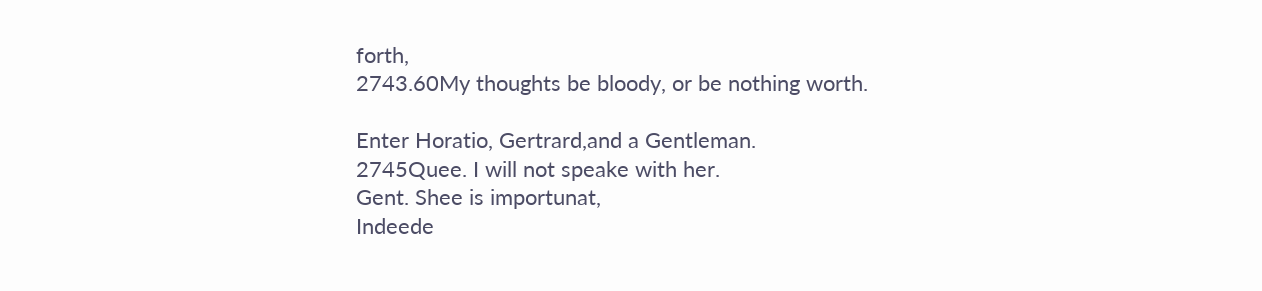forth,
2743.60My thoughts be bloody, or be nothing worth.

Enter Horatio, Gertrard,and a Gentleman.
2745Quee. I will not speake with her.
Gent. Shee is importunat,
Indeede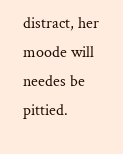distract, her moode will needes be pittied.